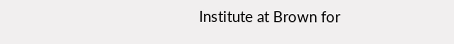Institute at Brown for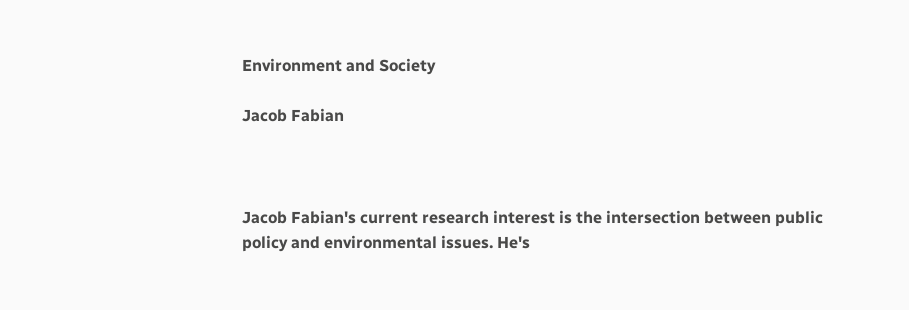Environment and Society

Jacob Fabian



Jacob Fabian's current research interest is the intersection between public policy and environmental issues. He's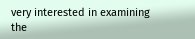very interested in examining the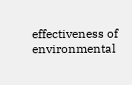effectiveness of environmental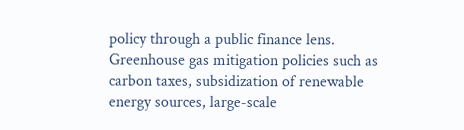policy through a public finance lens. Greenhouse gas mitigation policies such as carbon taxes, subsidization of renewable energy sources, large-scale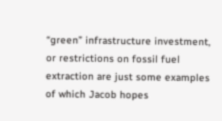“green” infrastructure investment, or restrictions on fossil fuel extraction are just some examples of which Jacob hopes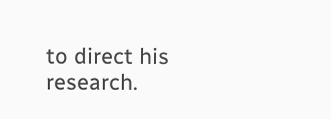to direct his research.